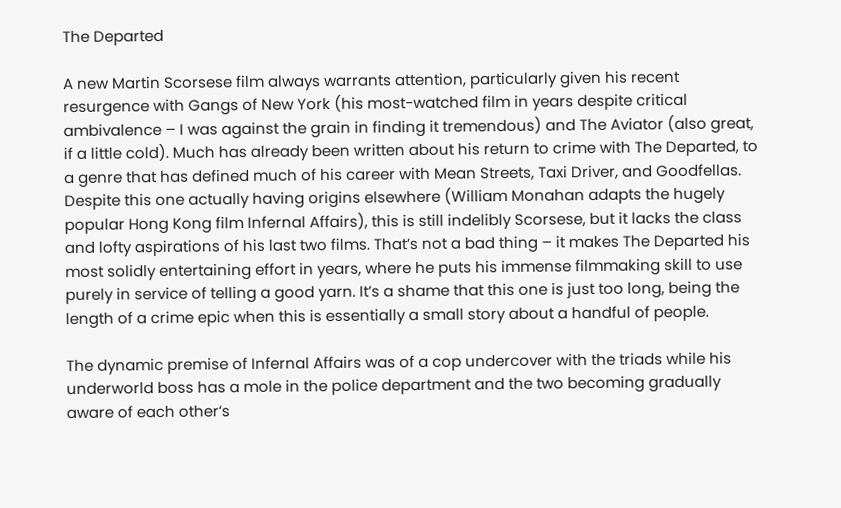The Departed

A new Martin Scorsese film always warrants attention, particularly given his recent resurgence with Gangs of New York (his most-watched film in years despite critical ambivalence – I was against the grain in finding it tremendous) and The Aviator (also great, if a little cold). Much has already been written about his return to crime with The Departed, to a genre that has defined much of his career with Mean Streets, Taxi Driver, and Goodfellas. Despite this one actually having origins elsewhere (William Monahan adapts the hugely popular Hong Kong film Infernal Affairs), this is still indelibly Scorsese, but it lacks the class and lofty aspirations of his last two films. That’s not a bad thing – it makes The Departed his most solidly entertaining effort in years, where he puts his immense filmmaking skill to use purely in service of telling a good yarn. It’s a shame that this one is just too long, being the length of a crime epic when this is essentially a small story about a handful of people.

The dynamic premise of Infernal Affairs was of a cop undercover with the triads while his underworld boss has a mole in the police department and the two becoming gradually aware of each other’s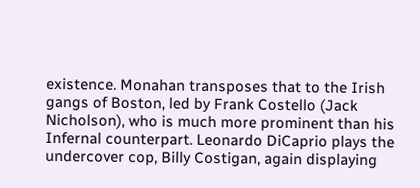existence. Monahan transposes that to the Irish gangs of Boston, led by Frank Costello (Jack Nicholson), who is much more prominent than his Infernal counterpart. Leonardo DiCaprio plays the undercover cop, Billy Costigan, again displaying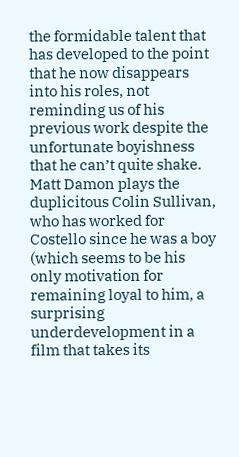the formidable talent that has developed to the point that he now disappears into his roles, not reminding us of his previous work despite the unfortunate boyishness that he can’t quite shake. Matt Damon plays the duplicitous Colin Sullivan, who has worked for Costello since he was a boy (which seems to be his only motivation for remaining loyal to him, a surprising underdevelopment in a film that takes its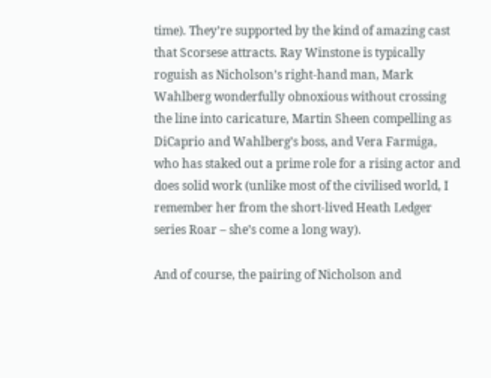time). They’re supported by the kind of amazing cast that Scorsese attracts. Ray Winstone is typically roguish as Nicholson’s right-hand man, Mark Wahlberg wonderfully obnoxious without crossing the line into caricature, Martin Sheen compelling as DiCaprio and Wahlberg’s boss, and Vera Farmiga, who has staked out a prime role for a rising actor and does solid work (unlike most of the civilised world, I remember her from the short-lived Heath Ledger series Roar – she’s come a long way).

And of course, the pairing of Nicholson and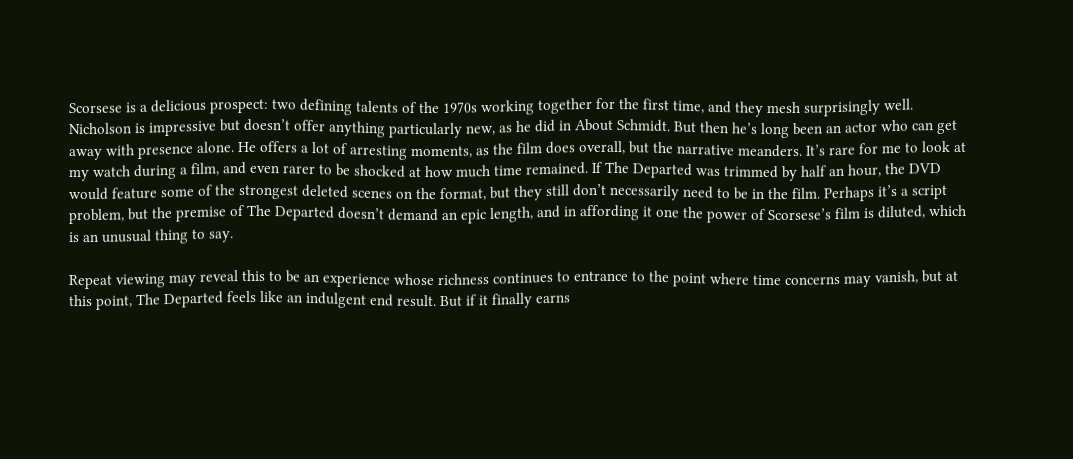Scorsese is a delicious prospect: two defining talents of the 1970s working together for the first time, and they mesh surprisingly well. Nicholson is impressive but doesn’t offer anything particularly new, as he did in About Schmidt. But then he’s long been an actor who can get away with presence alone. He offers a lot of arresting moments, as the film does overall, but the narrative meanders. It’s rare for me to look at my watch during a film, and even rarer to be shocked at how much time remained. If The Departed was trimmed by half an hour, the DVD would feature some of the strongest deleted scenes on the format, but they still don’t necessarily need to be in the film. Perhaps it’s a script problem, but the premise of The Departed doesn’t demand an epic length, and in affording it one the power of Scorsese’s film is diluted, which is an unusual thing to say.

Repeat viewing may reveal this to be an experience whose richness continues to entrance to the point where time concerns may vanish, but at this point, The Departed feels like an indulgent end result. But if it finally earns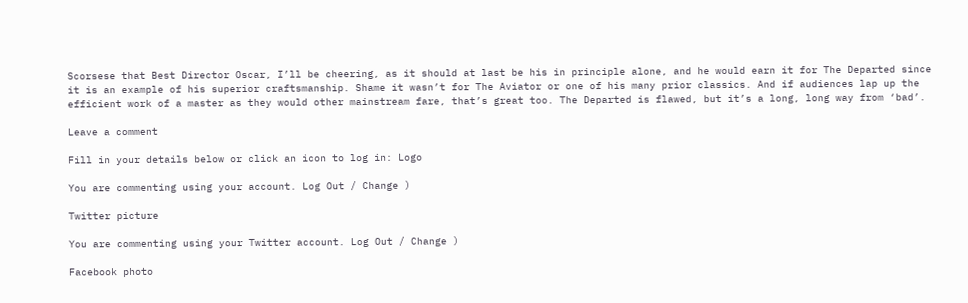Scorsese that Best Director Oscar, I’ll be cheering, as it should at last be his in principle alone, and he would earn it for The Departed since it is an example of his superior craftsmanship. Shame it wasn’t for The Aviator or one of his many prior classics. And if audiences lap up the efficient work of a master as they would other mainstream fare, that’s great too. The Departed is flawed, but it’s a long, long way from ‘bad’.

Leave a comment

Fill in your details below or click an icon to log in: Logo

You are commenting using your account. Log Out / Change )

Twitter picture

You are commenting using your Twitter account. Log Out / Change )

Facebook photo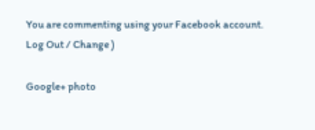You are commenting using your Facebook account. Log Out / Change )

Google+ photo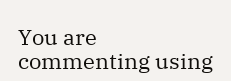You are commenting using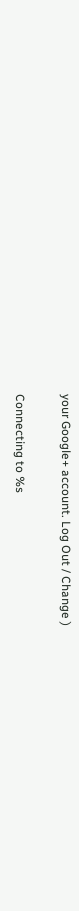your Google+ account. Log Out / Change )

Connecting to %s